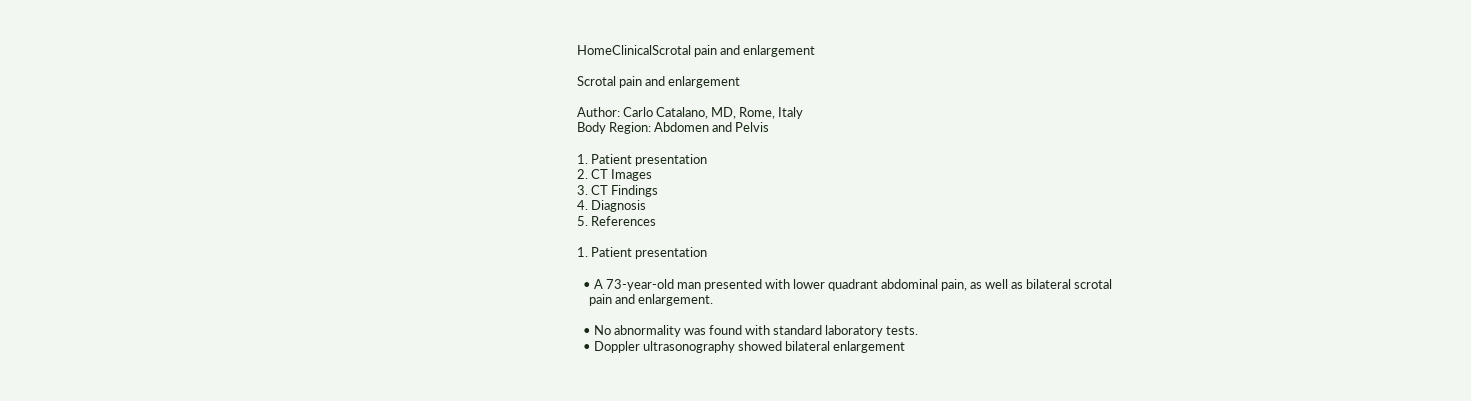HomeClinicalScrotal pain and enlargement

Scrotal pain and enlargement

Author: Carlo Catalano, MD, Rome, Italy
Body Region: Abdomen and Pelvis

1. Patient presentation
2. CT Images
3. CT Findings
4. Diagnosis
5. References

1. Patient presentation

  • A 73-year-old man presented with lower quadrant abdominal pain, as well as bilateral scrotal
    pain and enlargement.

  • No abnormality was found with standard laboratory tests.
  • Doppler ultrasonography showed bilateral enlargement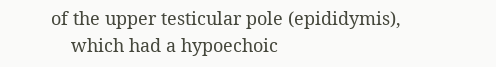of the upper testicular pole (epididymis),
    which had a hypoechoic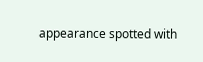appearance spotted with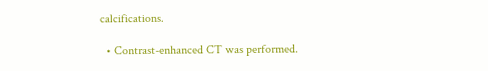calcifications.

  • Contrast-enhanced CT was performed.